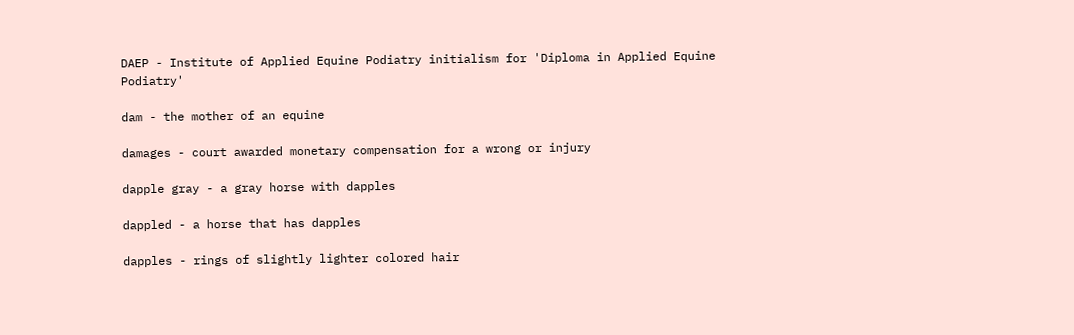DAEP - Institute of Applied Equine Podiatry initialism for 'Diploma in Applied Equine Podiatry'

dam - the mother of an equine

damages - court awarded monetary compensation for a wrong or injury

dapple gray - a gray horse with dapples

dappled - a horse that has dapples

dapples - rings of slightly lighter colored hair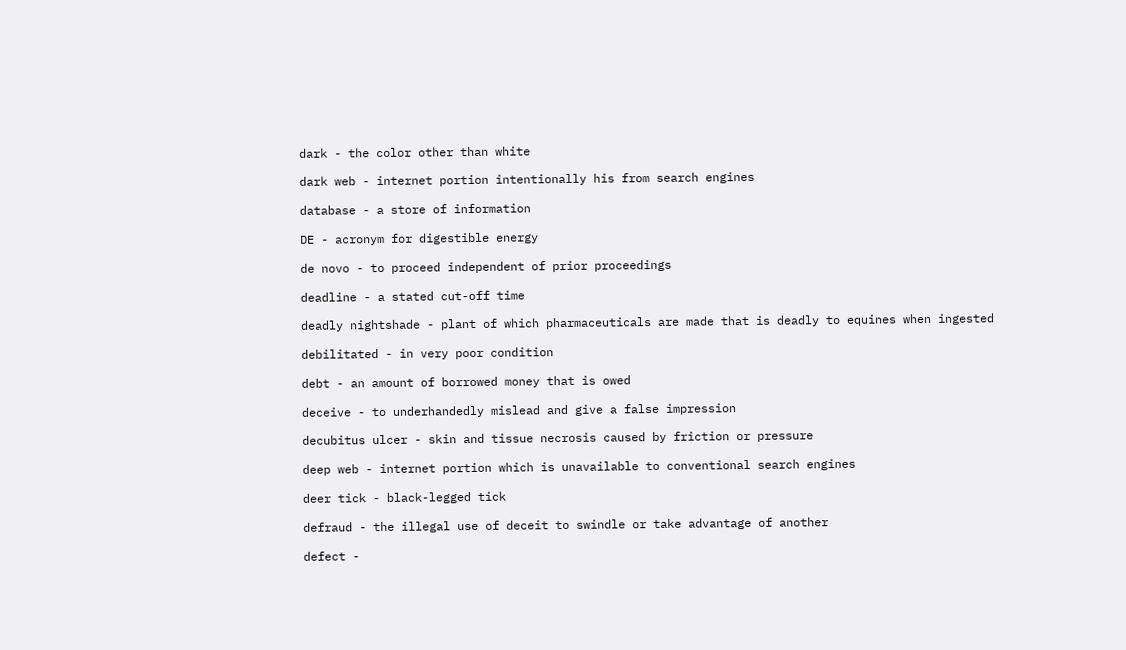dark - the color other than white

dark web - internet portion intentionally his from search engines

database - a store of information

DE - acronym for digestible energy

de novo - to proceed independent of prior proceedings

deadline - a stated cut-off time

deadly nightshade - plant of which pharmaceuticals are made that is deadly to equines when ingested

debilitated - in very poor condition

debt - an amount of borrowed money that is owed

deceive - to underhandedly mislead and give a false impression

decubitus ulcer - skin and tissue necrosis caused by friction or pressure

deep web - internet portion which is unavailable to conventional search engines

deer tick - black-legged tick

defraud - the illegal use of deceit to swindle or take advantage of another

defect -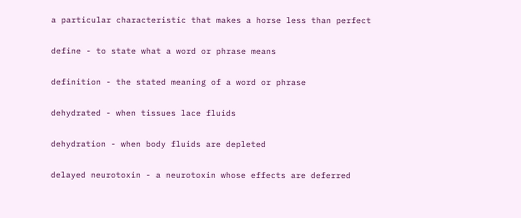a particular characteristic that makes a horse less than perfect

define - to state what a word or phrase means

definition - the stated meaning of a word or phrase

dehydrated - when tissues lace fluids

dehydration - when body fluids are depleted

delayed neurotoxin - a neurotoxin whose effects are deferred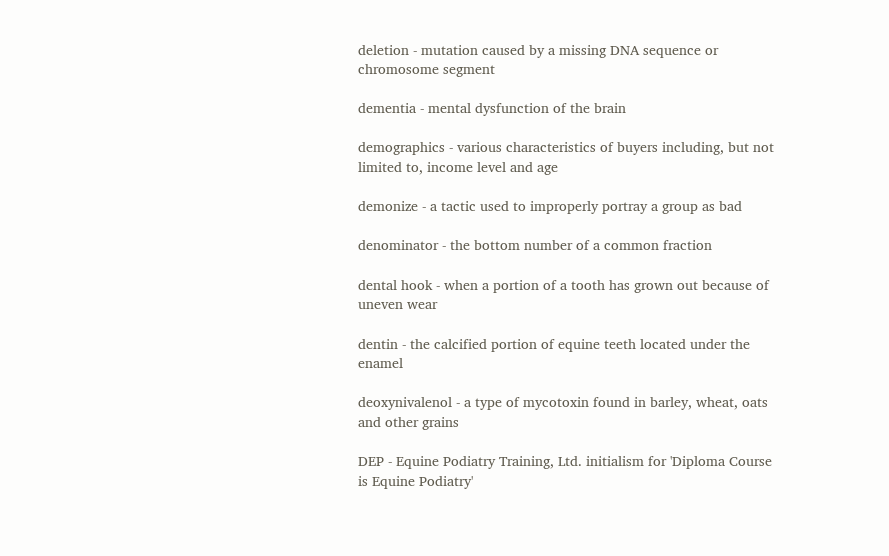deletion - mutation caused by a missing DNA sequence or chromosome segment

dementia - mental dysfunction of the brain

demographics - various characteristics of buyers including, but not limited to, income level and age

demonize - a tactic used to improperly portray a group as bad

denominator - the bottom number of a common fraction

dental hook - when a portion of a tooth has grown out because of uneven wear

dentin - the calcified portion of equine teeth located under the enamel

deoxynivalenol - a type of mycotoxin found in barley, wheat, oats and other grains

DEP - Equine Podiatry Training, Ltd. initialism for 'Diploma Course is Equine Podiatry'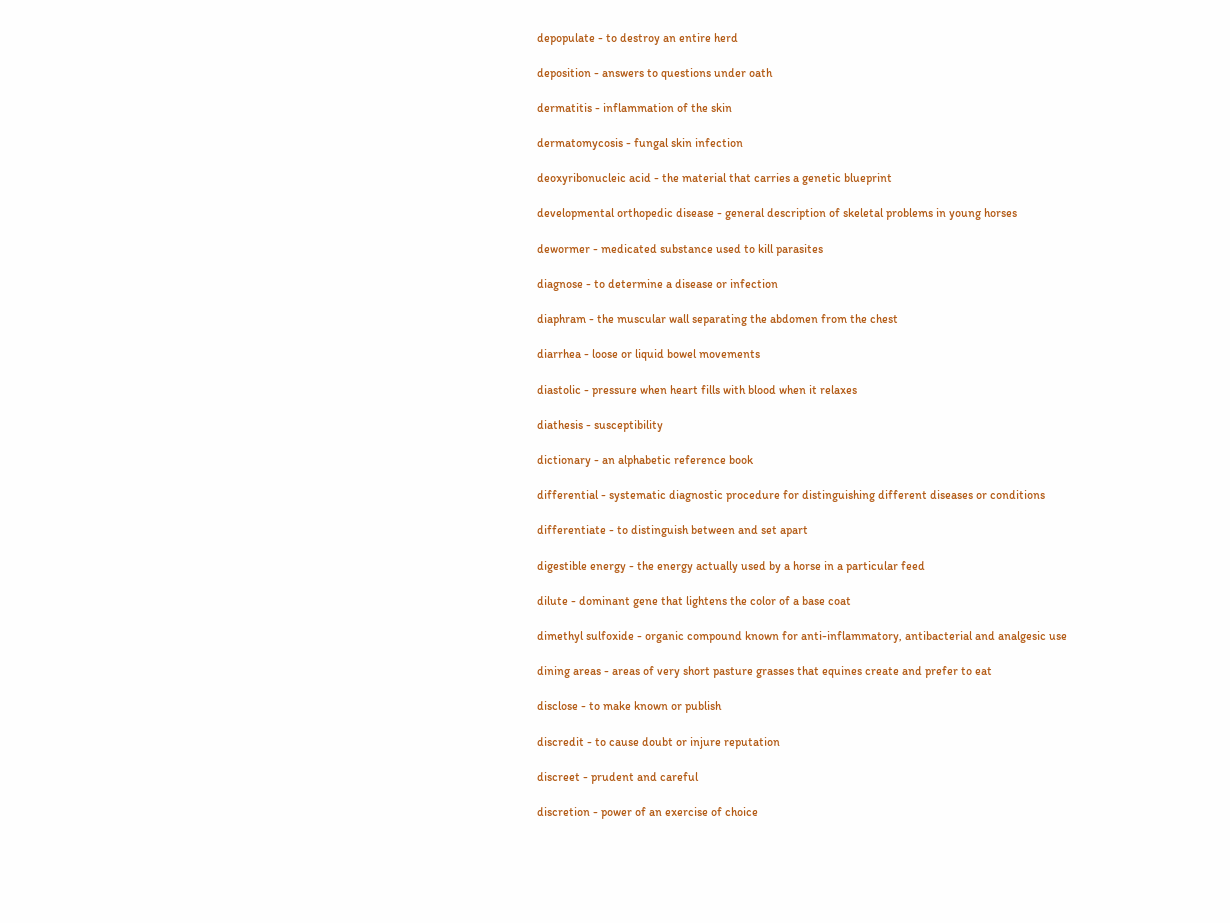depopulate - to destroy an entire herd

deposition - answers to questions under oath

dermatitis - inflammation of the skin

dermatomycosis - fungal skin infection

deoxyribonucleic acid - the material that carries a genetic blueprint

developmental orthopedic disease - general description of skeletal problems in young horses

dewormer - medicated substance used to kill parasites

diagnose - to determine a disease or infection

diaphram - the muscular wall separating the abdomen from the chest

diarrhea - loose or liquid bowel movements

diastolic - pressure when heart fills with blood when it relaxes

diathesis - susceptibility

dictionary - an alphabetic reference book

differential - systematic diagnostic procedure for distinguishing different diseases or conditions

differentiate - to distinguish between and set apart

digestible energy - the energy actually used by a horse in a particular feed

dilute - dominant gene that lightens the color of a base coat

dimethyl sulfoxide - organic compound known for anti-inflammatory, antibacterial and analgesic use

dining areas - areas of very short pasture grasses that equines create and prefer to eat

disclose - to make known or publish

discredit - to cause doubt or injure reputation

discreet - prudent and careful

discretion - power of an exercise of choice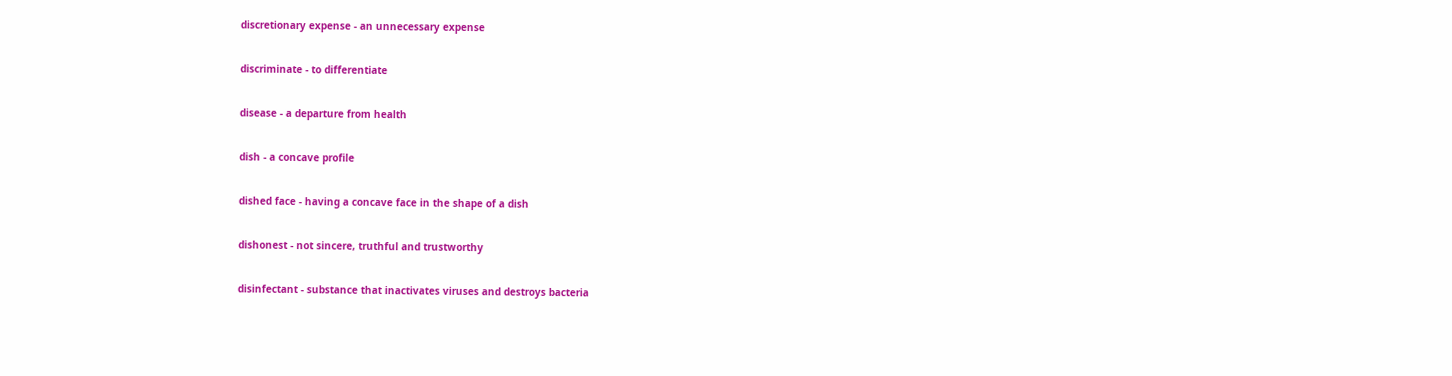discretionary expense - an unnecessary expense

discriminate - to differentiate

disease - a departure from health

dish - a concave profile

dished face - having a concave face in the shape of a dish

dishonest - not sincere, truthful and trustworthy

disinfectant - substance that inactivates viruses and destroys bacteria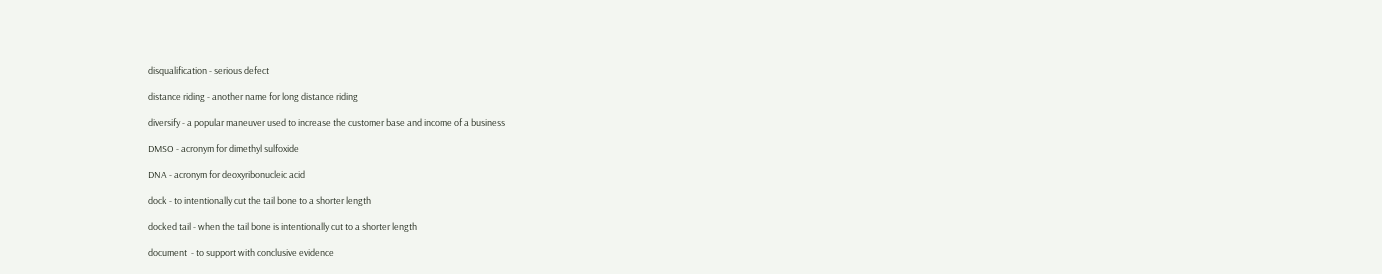disqualification - serious defect

distance riding - another name for long distance riding

diversify - a popular maneuver used to increase the customer base and income of a business

DMSO - acronym for dimethyl sulfoxide

DNA - acronym for deoxyribonucleic acid

dock - to intentionally cut the tail bone to a shorter length

docked tail - when the tail bone is intentionally cut to a shorter length

document  - to support with conclusive evidence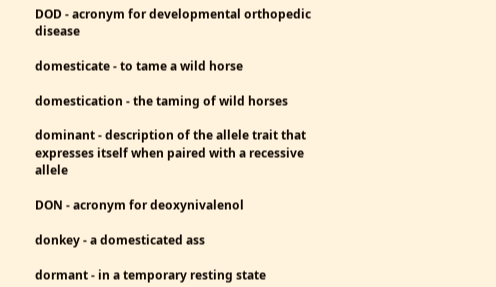DOD - acronym for developmental orthopedic disease

domesticate - to tame a wild horse

domestication - the taming of wild horses

dominant - description of the allele trait that expresses itself when paired with a recessive allele

DON - acronym for deoxynivalenol

donkey - a domesticated ass

dormant - in a temporary resting state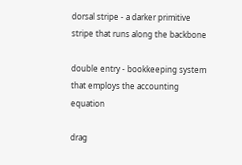dorsal stripe - a darker primitive stripe that runs along the backbone

double entry - bookkeeping system that employs the accounting equation

drag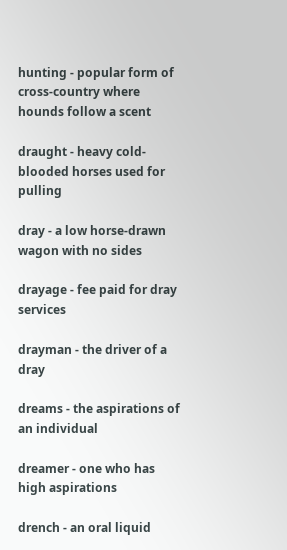hunting - popular form of cross-country where hounds follow a scent

draught - heavy cold-blooded horses used for pulling

dray - a low horse-drawn wagon with no sides

drayage - fee paid for dray services

drayman - the driver of a dray

dreams - the aspirations of an individual

dreamer - one who has high aspirations

drench - an oral liquid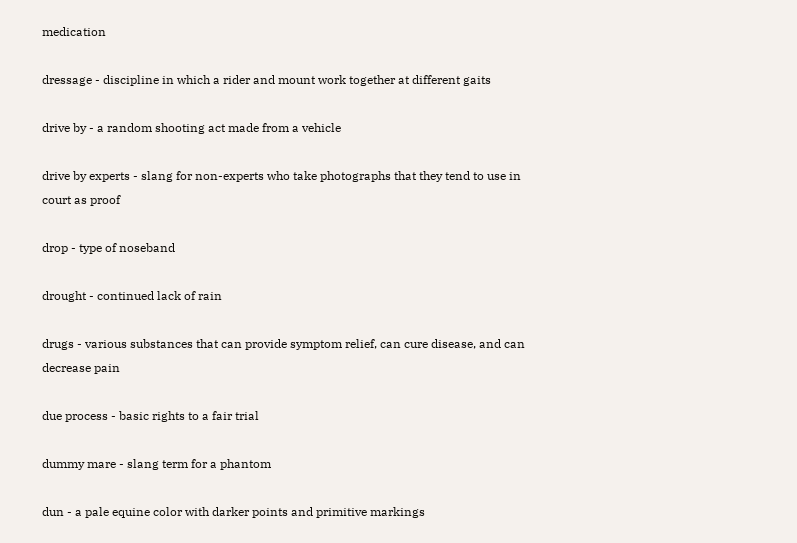medication

dressage - discipline in which a rider and mount work together at different gaits

drive by - a random shooting act made from a vehicle

drive by experts - slang for non-experts who take photographs that they tend to use in court as proof

drop - type of noseband

drought - continued lack of rain

drugs - various substances that can provide symptom relief, can cure disease, and can decrease pain

due process - basic rights to a fair trial

dummy mare - slang term for a phantom

dun - a pale equine color with darker points and primitive markings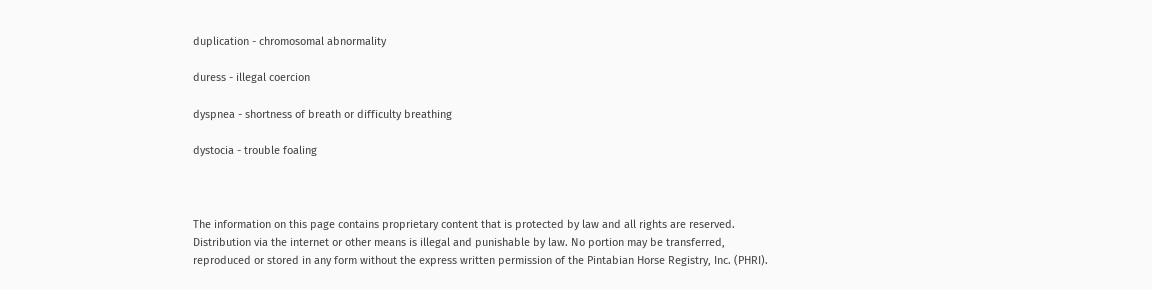duplication - chromosomal abnormality

duress - illegal coercion

dyspnea - shortness of breath or difficulty breathing

dystocia - trouble foaling



The information on this page contains proprietary content that is protected by law and all rights are reserved. Distribution via the internet or other means is illegal and punishable by law. No portion may be transferred, reproduced or stored in any form without the express written permission of the Pintabian Horse Registry, Inc. (PHRI).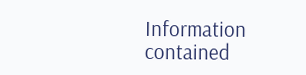Information contained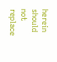herein should not replace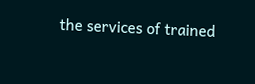the services of trained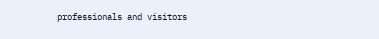professionals and visitors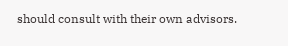should consult with their own advisors.